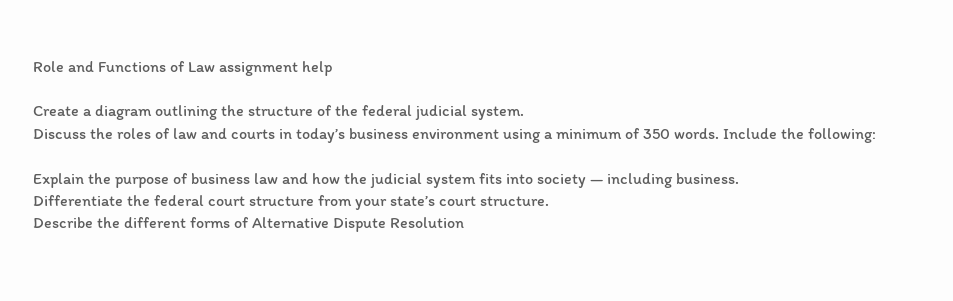Role and Functions of Law assignment help

Create a diagram outlining the structure of the federal judicial system.
Discuss the roles of law and courts in today’s business environment using a minimum of 350 words. Include the following:

Explain the purpose of business law and how the judicial system fits into society — including business.
Differentiate the federal court structure from your state’s court structure.
Describe the different forms of Alternative Dispute Resolution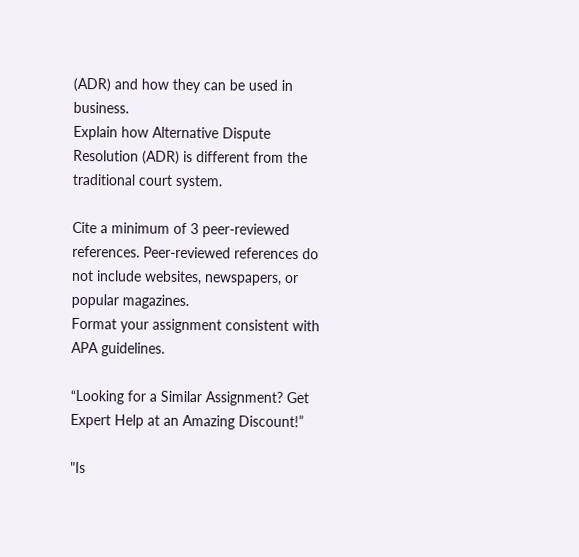(ADR) and how they can be used in business.
Explain how Alternative Dispute Resolution (ADR) is different from the traditional court system.

Cite a minimum of 3 peer-reviewed references. Peer-reviewed references do not include websites, newspapers, or popular magazines.
Format your assignment consistent with APA guidelines.

“Looking for a Similar Assignment? Get Expert Help at an Amazing Discount!”

"Is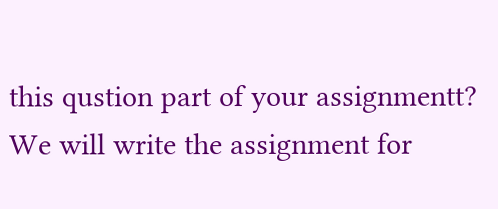this qustion part of your assignmentt? We will write the assignment for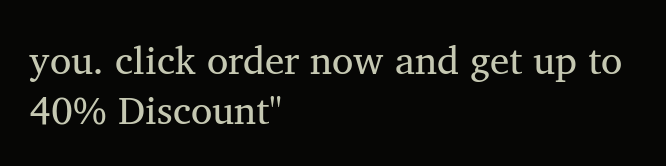you. click order now and get up to 40% Discount"